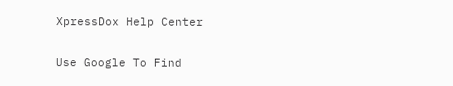XpressDox Help Center

Use Google To Find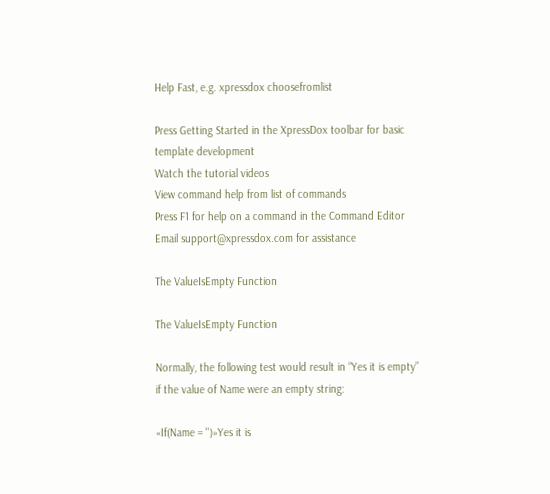Help Fast, e.g. xpressdox choosefromlist

Press Getting Started in the XpressDox toolbar for basic template development
Watch the tutorial videos
View command help from list of commands
Press F1 for help on a command in the Command Editor
Email support@xpressdox.com for assistance

The ValueIsEmpty Function

The ValueIsEmpty Function

Normally, the following test would result in “Yes it is empty” if the value of Name were an empty string:

«If(Name = '')»Yes it is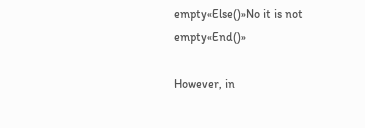empty«Else()»No it is not empty«End()»

However, in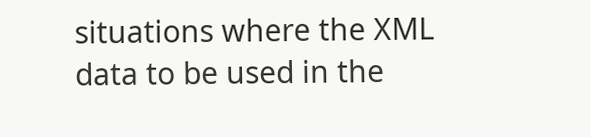situations where the XML data to be used in the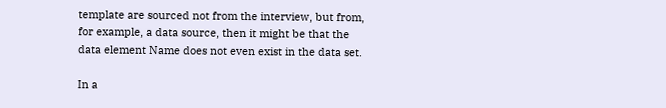template are sourced not from the interview, but from, for example, a data source, then it might be that the data element Name does not even exist in the data set.

In a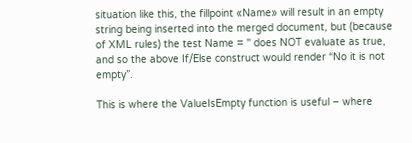situation like this, the fillpoint «Name» will result in an empty string being inserted into the merged document, but (because of XML rules) the test Name = '' does NOT evaluate as true, and so the above If/Else construct would render “No it is not empty”.

This is where the ValueIsEmpty function is useful – where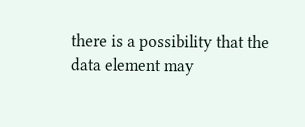there is a possibility that the data element may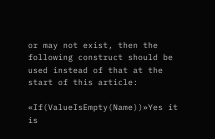or may not exist, then the following construct should be used instead of that at the start of this article:

«If(ValueIsEmpty(Name))»Yes it is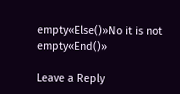empty«Else()»No it is not empty«End()»

Leave a Reply